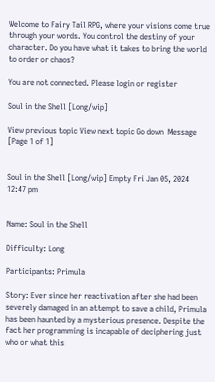Welcome to Fairy Tail RPG, where your visions come true through your words. You control the destiny of your character. Do you have what it takes to bring the world to order or chaos?

You are not connected. Please login or register

Soul in the Shell [Long/wip]

View previous topic View next topic Go down  Message [Page 1 of 1]


Soul in the Shell [Long/wip] Empty Fri Jan 05, 2024 12:47 pm


Name: Soul in the Shell

Difficulty: Long

Participants: Primula

Story: Ever since her reactivation after she had been severely damaged in an attempt to save a child, Primula has been haunted by a mysterious presence. Despite the fact her programming is incapable of deciphering just who or what this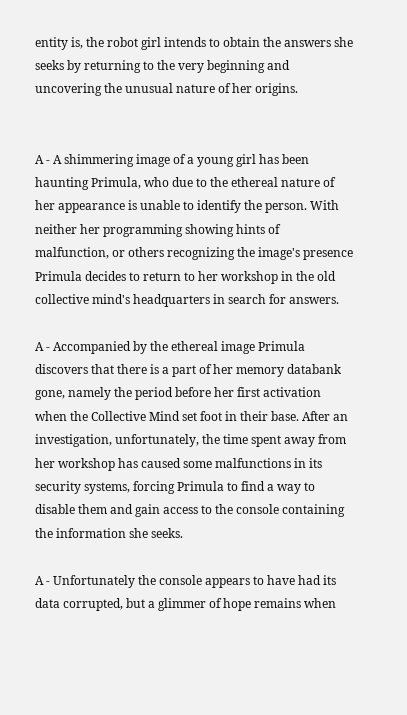entity is, the robot girl intends to obtain the answers she seeks by returning to the very beginning and uncovering the unusual nature of her origins.


A - A shimmering image of a young girl has been haunting Primula, who due to the ethereal nature of her appearance is unable to identify the person. With neither her programming showing hints of malfunction, or others recognizing the image's presence Primula decides to return to her workshop in the old collective mind's headquarters in search for answers.

A - Accompanied by the ethereal image Primula discovers that there is a part of her memory databank gone, namely the period before her first activation when the Collective Mind set foot in their base. After an investigation, unfortunately, the time spent away from her workshop has caused some malfunctions in its security systems, forcing Primula to find a way to disable them and gain access to the console containing the information she seeks.

A - Unfortunately the console appears to have had its data corrupted, but a glimmer of hope remains when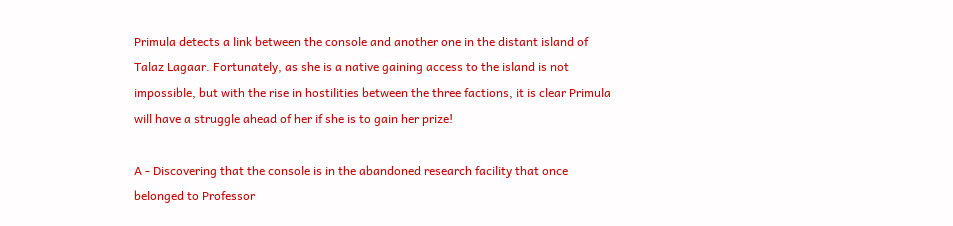Primula detects a link between the console and another one in the distant island of Talaz Lagaar. Fortunately, as she is a native gaining access to the island is not impossible, but with the rise in hostilities between the three factions, it is clear Primula will have a struggle ahead of her if she is to gain her prize!

A - Discovering that the console is in the abandoned research facility that once belonged to Professor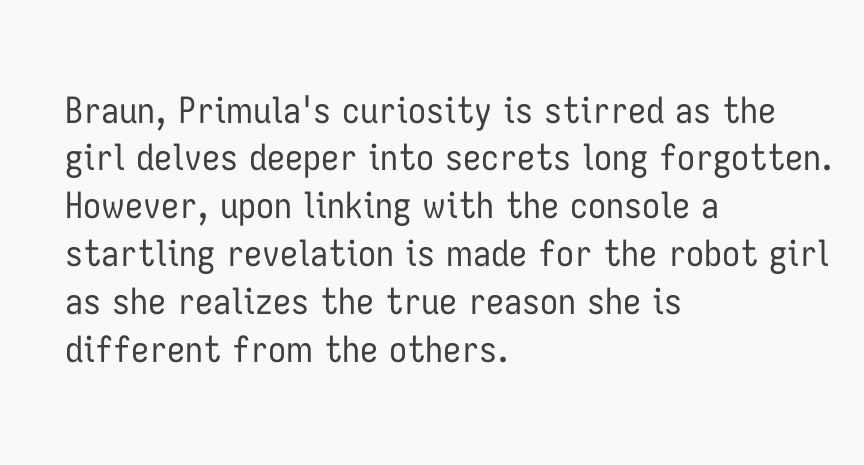Braun, Primula's curiosity is stirred as the girl delves deeper into secrets long forgotten. However, upon linking with the console a startling revelation is made for the robot girl as she realizes the true reason she is different from the others.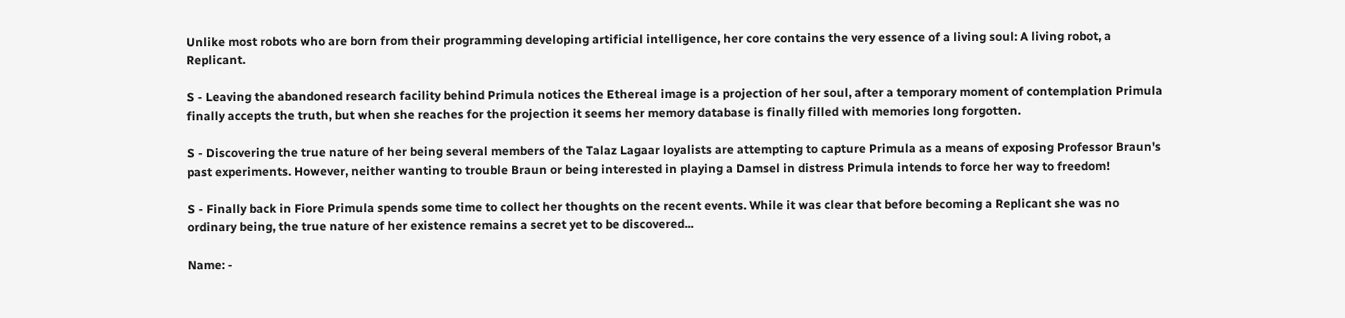Unlike most robots who are born from their programming developing artificial intelligence, her core contains the very essence of a living soul: A living robot, a Replicant.

S - Leaving the abandoned research facility behind Primula notices the Ethereal image is a projection of her soul, after a temporary moment of contemplation Primula finally accepts the truth, but when she reaches for the projection it seems her memory database is finally filled with memories long forgotten.

S - Discovering the true nature of her being several members of the Talaz Lagaar loyalists are attempting to capture Primula as a means of exposing Professor Braun's past experiments. However, neither wanting to trouble Braun or being interested in playing a Damsel in distress Primula intends to force her way to freedom!

S - Finally back in Fiore Primula spends some time to collect her thoughts on the recent events. While it was clear that before becoming a Replicant she was no ordinary being, the true nature of her existence remains a secret yet to be discovered...

Name: -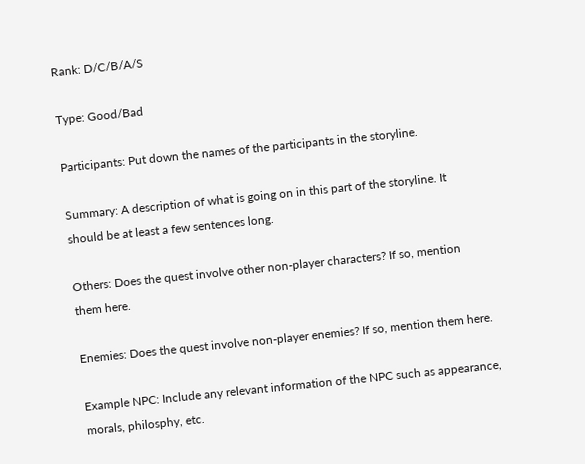Rank: D/C/B/A/S

Type: Good/Bad

Participants: Put down the names of the participants in the storyline.

Summary: A description of what is going on in this part of the storyline. It should be at least a few sentences long.

Others: Does the quest involve other non-player characters? If so, mention them here.

Enemies: Does the quest involve non-player enemies? If so, mention them here.

Example NPC: Include any relevant information of the NPC such as appearance, morals, philosphy, etc.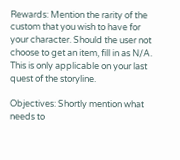Rewards: Mention the rarity of the custom that you wish to have for your character. Should the user not choose to get an item, fill in as N/A. This is only applicable on your last quest of the storyline.

Objectives: Shortly mention what needs to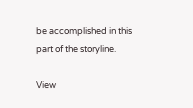be accomplished in this part of the storyline.

View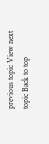previous topic View next topic Back to top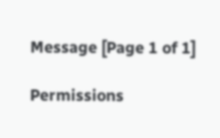Message [Page 1 of 1]

Permissions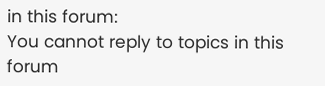in this forum:
You cannot reply to topics in this forum